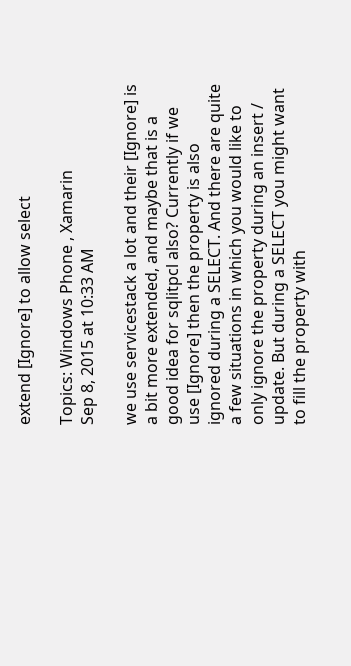extend [Ignore] to allow select

Topics: Windows Phone , Xamarin
Sep 8, 2015 at 10:33 AM

we use servicestack a lot and their [Ignore] is a bit more extended, and maybe that is a good idea for sqlitpcl also? Currently if we use [Ignore] then the property is also ignored during a SELECT. And there are quite a few situations in which you would like to only ignore the property during an insert / update. But during a SELECT you might want to fill the property with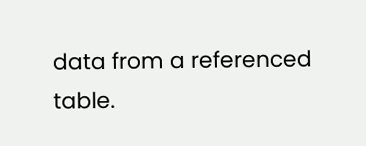data from a referenced table.